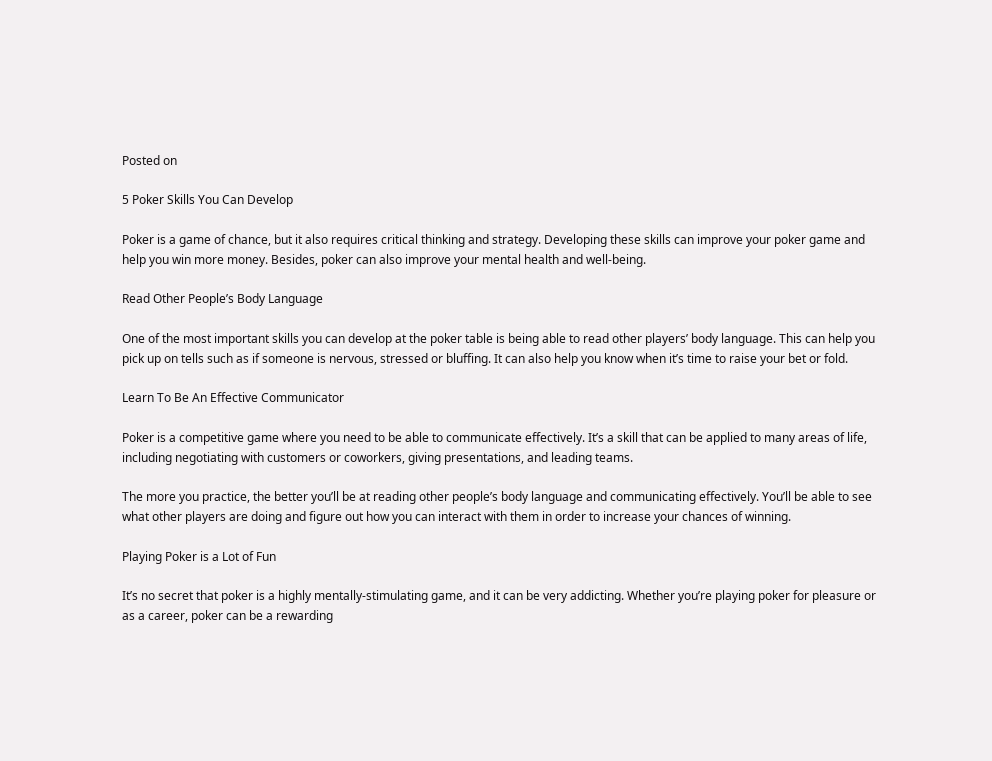Posted on

5 Poker Skills You Can Develop

Poker is a game of chance, but it also requires critical thinking and strategy. Developing these skills can improve your poker game and help you win more money. Besides, poker can also improve your mental health and well-being.

Read Other People’s Body Language

One of the most important skills you can develop at the poker table is being able to read other players’ body language. This can help you pick up on tells such as if someone is nervous, stressed or bluffing. It can also help you know when it’s time to raise your bet or fold.

Learn To Be An Effective Communicator

Poker is a competitive game where you need to be able to communicate effectively. It’s a skill that can be applied to many areas of life, including negotiating with customers or coworkers, giving presentations, and leading teams.

The more you practice, the better you’ll be at reading other people’s body language and communicating effectively. You’ll be able to see what other players are doing and figure out how you can interact with them in order to increase your chances of winning.

Playing Poker is a Lot of Fun

It’s no secret that poker is a highly mentally-stimulating game, and it can be very addicting. Whether you’re playing poker for pleasure or as a career, poker can be a rewarding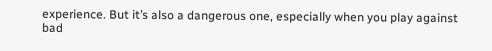experience. But it’s also a dangerous one, especially when you play against bad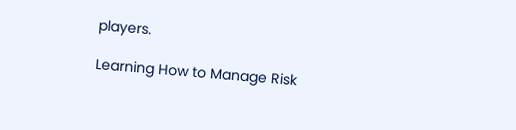players.

Learning How to Manage Risk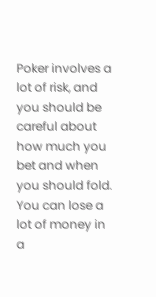Poker involves a lot of risk, and you should be careful about how much you bet and when you should fold. You can lose a lot of money in a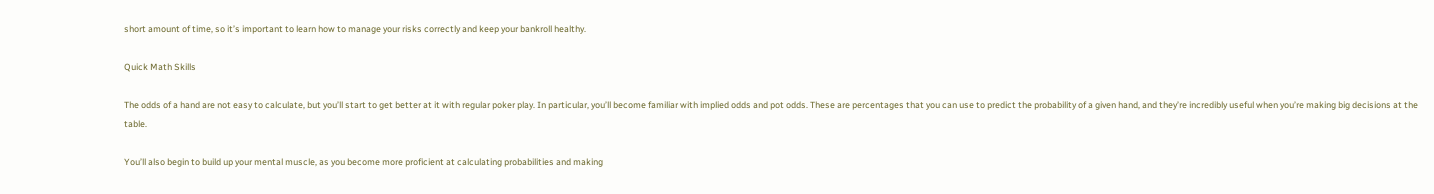short amount of time, so it’s important to learn how to manage your risks correctly and keep your bankroll healthy.

Quick Math Skills

The odds of a hand are not easy to calculate, but you’ll start to get better at it with regular poker play. In particular, you’ll become familiar with implied odds and pot odds. These are percentages that you can use to predict the probability of a given hand, and they’re incredibly useful when you’re making big decisions at the table.

You’ll also begin to build up your mental muscle, as you become more proficient at calculating probabilities and making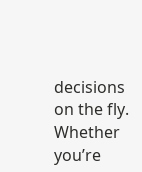decisions on the fly. Whether you’re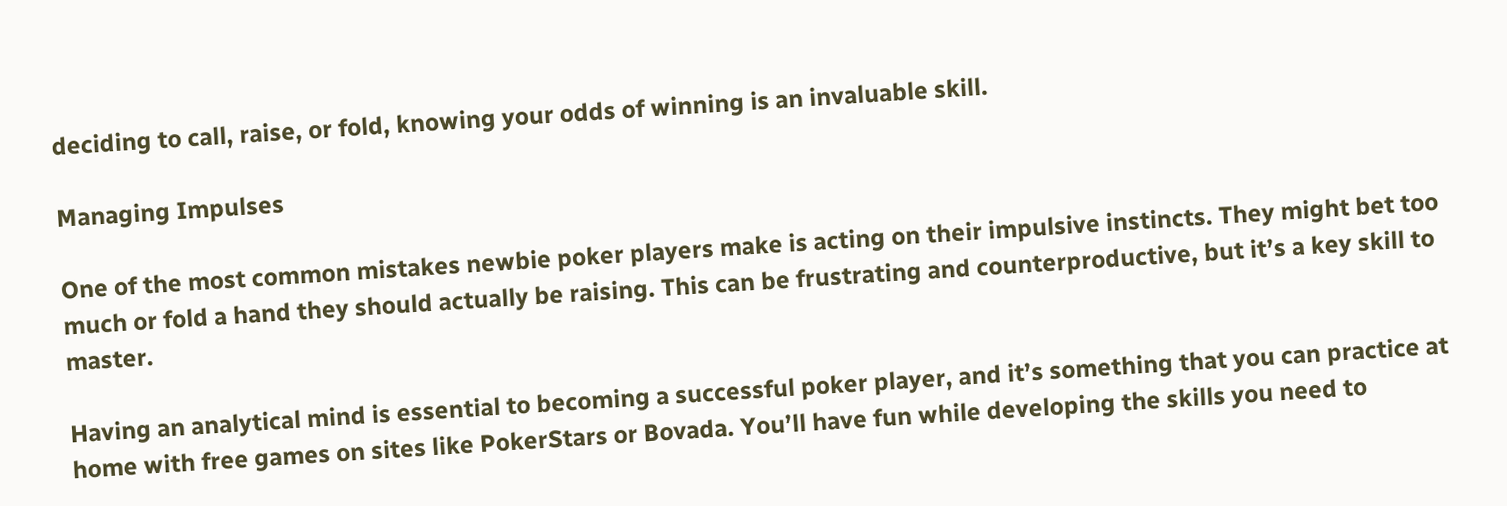deciding to call, raise, or fold, knowing your odds of winning is an invaluable skill.

Managing Impulses

One of the most common mistakes newbie poker players make is acting on their impulsive instincts. They might bet too much or fold a hand they should actually be raising. This can be frustrating and counterproductive, but it’s a key skill to master.

Having an analytical mind is essential to becoming a successful poker player, and it’s something that you can practice at home with free games on sites like PokerStars or Bovada. You’ll have fun while developing the skills you need to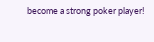become a strong poker player!